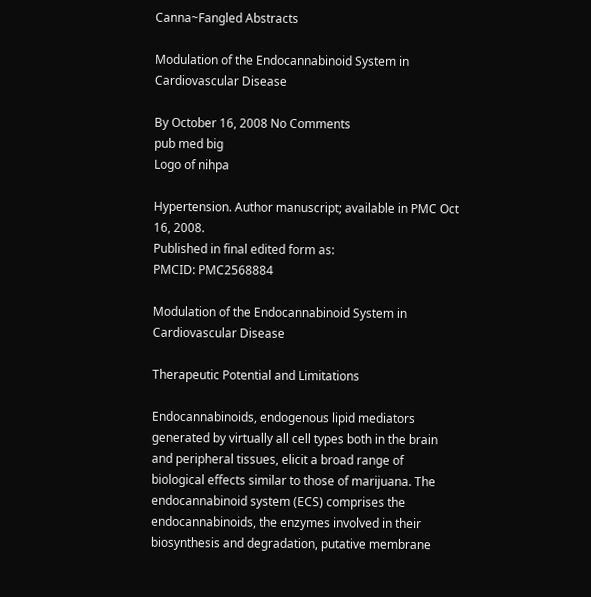Canna~Fangled Abstracts

Modulation of the Endocannabinoid System in Cardiovascular Disease

By October 16, 2008 No Comments
pub med big
Logo of nihpa

Hypertension. Author manuscript; available in PMC Oct 16, 2008.
Published in final edited form as:
PMCID: PMC2568884

Modulation of the Endocannabinoid System in Cardiovascular Disease

Therapeutic Potential and Limitations

Endocannabinoids, endogenous lipid mediators generated by virtually all cell types both in the brain and peripheral tissues, elicit a broad range of biological effects similar to those of marijuana. The endocannabinoid system (ECS) comprises the endocannabinoids, the enzymes involved in their biosynthesis and degradation, putative membrane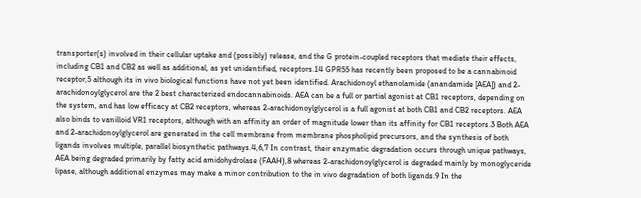transporter(s) involved in their cellular uptake and (possibly) release, and the G protein-coupled receptors that mediate their effects, including CB1 and CB2 as well as additional, as yet unidentified, receptors.14 GPR55 has recently been proposed to be a cannabinoid receptor,5 although its in vivo biological functions have not yet been identified. Arachidonoyl ethanolamide (anandamide [AEA]) and 2-arachidonoylglycerol are the 2 best characterized endocannabinoids. AEA can be a full or partial agonist at CB1 receptors, depending on the system, and has low efficacy at CB2 receptors, whereas 2-arachidonoylglycerol is a full agonist at both CB1 and CB2 receptors. AEA also binds to vanilloid VR1 receptors, although with an affinity an order of magnitude lower than its affinity for CB1 receptors.3 Both AEA and 2-arachidonoylglycerol are generated in the cell membrane from membrane phospholipid precursors, and the synthesis of both ligands involves multiple, parallel biosynthetic pathways.4,6,7 In contrast, their enzymatic degradation occurs through unique pathways, AEA being degraded primarily by fatty acid amidohydrolase (FAAH),8 whereas 2-arachidonoylglycerol is degraded mainly by monoglyceride lipase, although additional enzymes may make a minor contribution to the in vivo degradation of both ligands.9 In the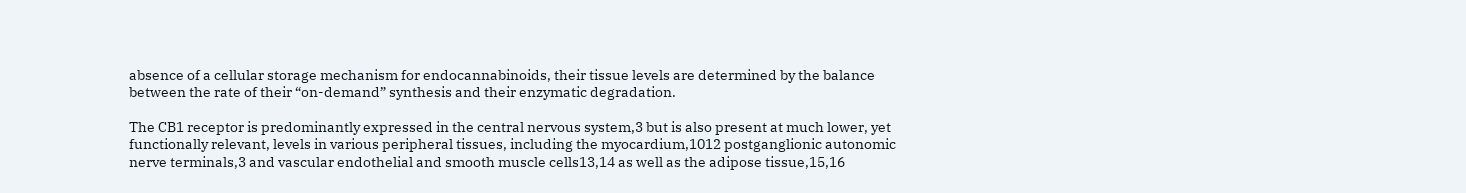absence of a cellular storage mechanism for endocannabinoids, their tissue levels are determined by the balance between the rate of their “on-demand” synthesis and their enzymatic degradation.

The CB1 receptor is predominantly expressed in the central nervous system,3 but is also present at much lower, yet functionally relevant, levels in various peripheral tissues, including the myocardium,1012 postganglionic autonomic nerve terminals,3 and vascular endothelial and smooth muscle cells13,14 as well as the adipose tissue,15,16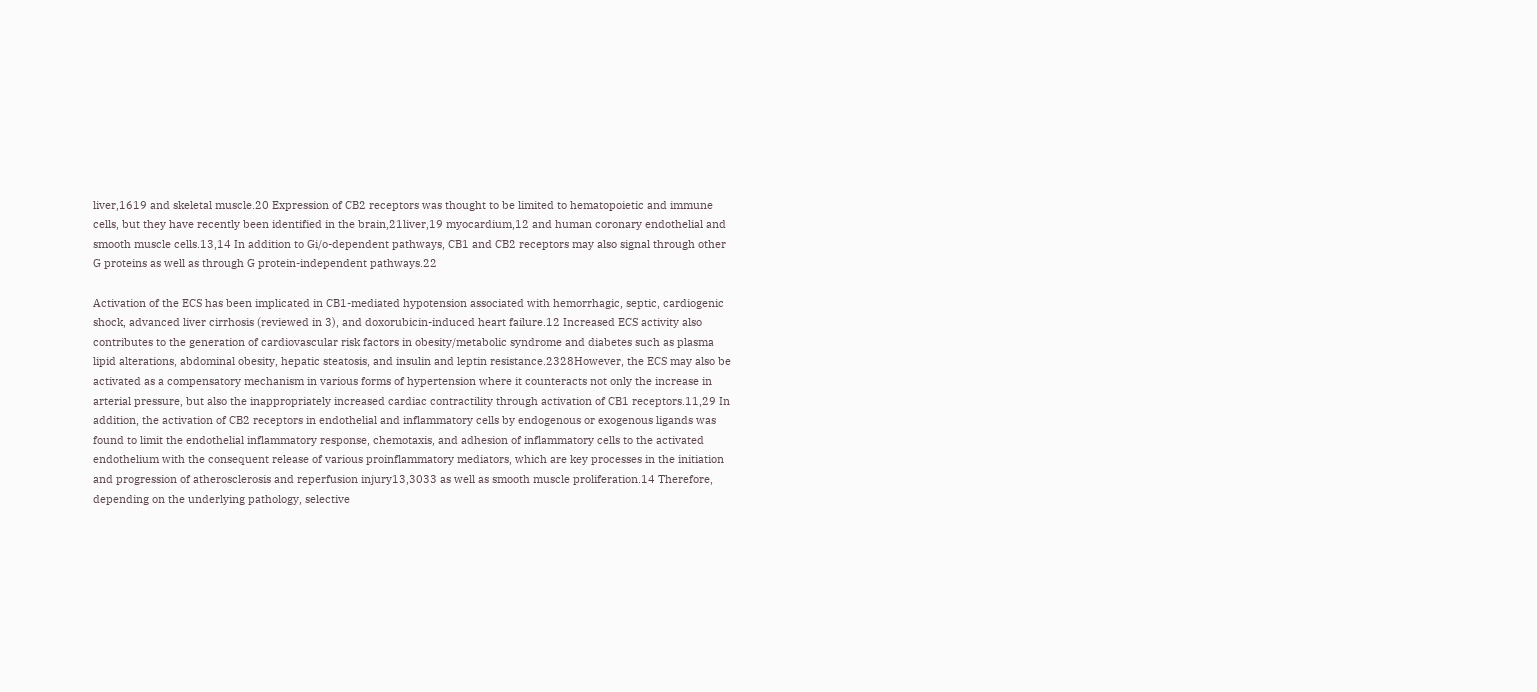liver,1619 and skeletal muscle.20 Expression of CB2 receptors was thought to be limited to hematopoietic and immune cells, but they have recently been identified in the brain,21liver,19 myocardium,12 and human coronary endothelial and smooth muscle cells.13,14 In addition to Gi/o-dependent pathways, CB1 and CB2 receptors may also signal through other G proteins as well as through G protein-independent pathways.22

Activation of the ECS has been implicated in CB1-mediated hypotension associated with hemorrhagic, septic, cardiogenic shock, advanced liver cirrhosis (reviewed in 3), and doxorubicin-induced heart failure.12 Increased ECS activity also contributes to the generation of cardiovascular risk factors in obesity/metabolic syndrome and diabetes such as plasma lipid alterations, abdominal obesity, hepatic steatosis, and insulin and leptin resistance.2328However, the ECS may also be activated as a compensatory mechanism in various forms of hypertension where it counteracts not only the increase in arterial pressure, but also the inappropriately increased cardiac contractility through activation of CB1 receptors.11,29 In addition, the activation of CB2 receptors in endothelial and inflammatory cells by endogenous or exogenous ligands was found to limit the endothelial inflammatory response, chemotaxis, and adhesion of inflammatory cells to the activated endothelium with the consequent release of various proinflammatory mediators, which are key processes in the initiation and progression of atherosclerosis and reperfusion injury13,3033 as well as smooth muscle proliferation.14 Therefore, depending on the underlying pathology, selective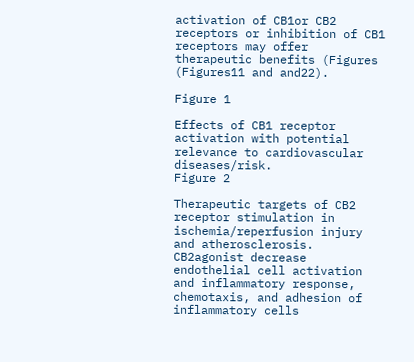activation of CB1or CB2 receptors or inhibition of CB1 receptors may offer therapeutic benefits (Figures (Figures11 and and22).

Figure 1

Effects of CB1 receptor activation with potential relevance to cardiovascular diseases/risk.
Figure 2

Therapeutic targets of CB2 receptor stimulation in ischemia/reperfusion injury and atherosclerosis. CB2agonist decrease endothelial cell activation and inflammatory response, chemotaxis, and adhesion of inflammatory cells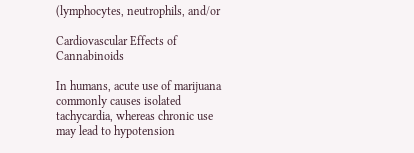(lymphocytes, neutrophils, and/or

Cardiovascular Effects of Cannabinoids

In humans, acute use of marijuana commonly causes isolated tachycardia, whereas chronic use may lead to hypotension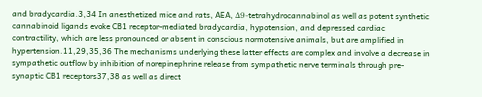and bradycardia.3,34 In anesthetized mice and rats, AEA, Δ9-tetrahydrocannabinol as well as potent synthetic cannabinoid ligands evoke CB1 receptor-mediated bradycardia, hypotension, and depressed cardiac contractility, which are less pronounced or absent in conscious normotensive animals, but are amplified in hypertension.11,29,35,36 The mechanisms underlying these latter effects are complex and involve a decrease in sympathetic outflow by inhibition of norepinephrine release from sympathetic nerve terminals through pre-synaptic CB1 receptors37,38 as well as direct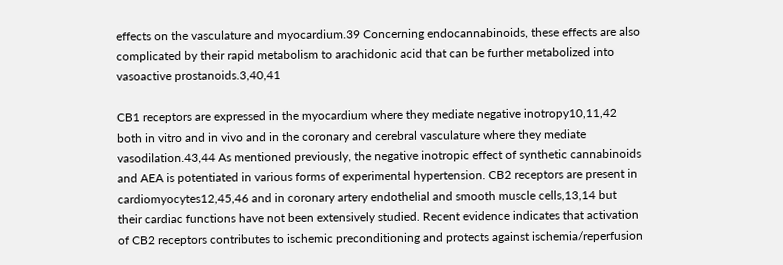effects on the vasculature and myocardium.39 Concerning endocannabinoids, these effects are also complicated by their rapid metabolism to arachidonic acid that can be further metabolized into vasoactive prostanoids.3,40,41

CB1 receptors are expressed in the myocardium where they mediate negative inotropy10,11,42 both in vitro and in vivo and in the coronary and cerebral vasculature where they mediate vasodilation.43,44 As mentioned previously, the negative inotropic effect of synthetic cannabinoids and AEA is potentiated in various forms of experimental hypertension. CB2 receptors are present in cardiomyocytes12,45,46 and in coronary artery endothelial and smooth muscle cells,13,14 but their cardiac functions have not been extensively studied. Recent evidence indicates that activation of CB2 receptors contributes to ischemic preconditioning and protects against ischemia/reperfusion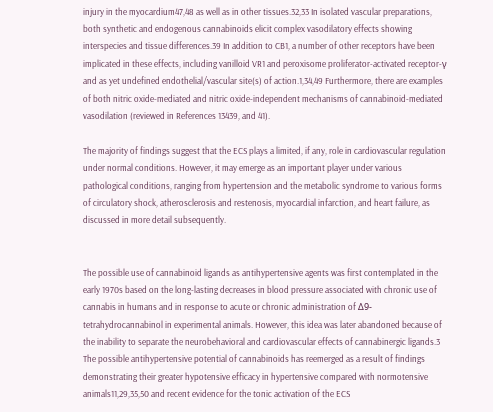injury in the myocardium47,48 as well as in other tissues.32,33 In isolated vascular preparations, both synthetic and endogenous cannabinoids elicit complex vasodilatory effects showing interspecies and tissue differences.39 In addition to CB1, a number of other receptors have been implicated in these effects, including vanilloid VR1 and peroxisome proliferator-activated receptor-γ and as yet undefined endothelial/vascular site(s) of action.1,34,49 Furthermore, there are examples of both nitric oxide-mediated and nitric oxide-independent mechanisms of cannabinoid-mediated vasodilation (reviewed in References 13439, and 41).

The majority of findings suggest that the ECS plays a limited, if any, role in cardiovascular regulation under normal conditions. However, it may emerge as an important player under various pathological conditions, ranging from hypertension and the metabolic syndrome to various forms of circulatory shock, atherosclerosis and restenosis, myocardial infarction, and heart failure, as discussed in more detail subsequently.


The possible use of cannabinoid ligands as antihypertensive agents was first contemplated in the early 1970s based on the long-lasting decreases in blood pressure associated with chronic use of cannabis in humans and in response to acute or chronic administration of Δ9-tetrahydrocannabinol in experimental animals. However, this idea was later abandoned because of the inability to separate the neurobehavioral and cardiovascular effects of cannabinergic ligands.3 The possible antihypertensive potential of cannabinoids has reemerged as a result of findings demonstrating their greater hypotensive efficacy in hypertensive compared with normotensive animals11,29,35,50 and recent evidence for the tonic activation of the ECS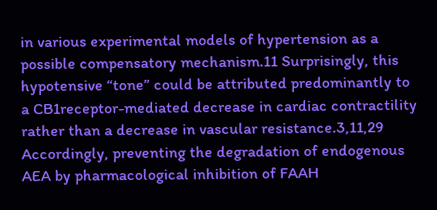in various experimental models of hypertension as a possible compensatory mechanism.11 Surprisingly, this hypotensive “tone” could be attributed predominantly to a CB1receptor-mediated decrease in cardiac contractility rather than a decrease in vascular resistance.3,11,29 Accordingly, preventing the degradation of endogenous AEA by pharmacological inhibition of FAAH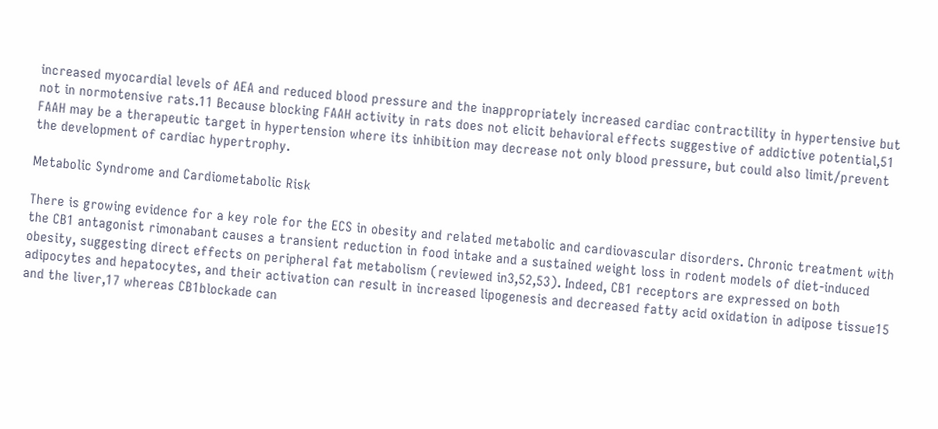increased myocardial levels of AEA and reduced blood pressure and the inappropriately increased cardiac contractility in hypertensive but not in normotensive rats.11 Because blocking FAAH activity in rats does not elicit behavioral effects suggestive of addictive potential,51 FAAH may be a therapeutic target in hypertension where its inhibition may decrease not only blood pressure, but could also limit/prevent the development of cardiac hypertrophy.

Metabolic Syndrome and Cardiometabolic Risk

There is growing evidence for a key role for the ECS in obesity and related metabolic and cardiovascular disorders. Chronic treatment with the CB1 antagonist rimonabant causes a transient reduction in food intake and a sustained weight loss in rodent models of diet-induced obesity, suggesting direct effects on peripheral fat metabolism (reviewed in3,52,53). Indeed, CB1 receptors are expressed on both adipocytes and hepatocytes, and their activation can result in increased lipogenesis and decreased fatty acid oxidation in adipose tissue15 and the liver,17 whereas CB1blockade can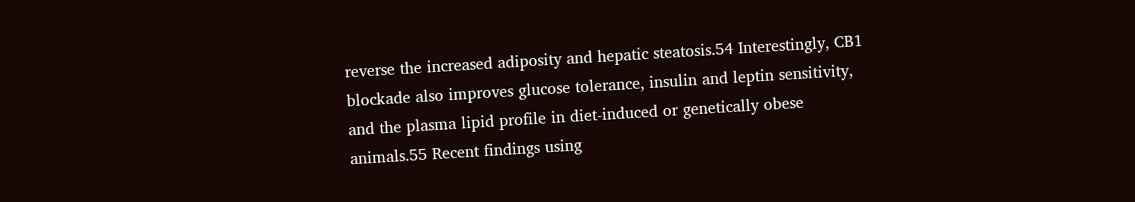reverse the increased adiposity and hepatic steatosis.54 Interestingly, CB1 blockade also improves glucose tolerance, insulin and leptin sensitivity, and the plasma lipid profile in diet-induced or genetically obese animals.55 Recent findings using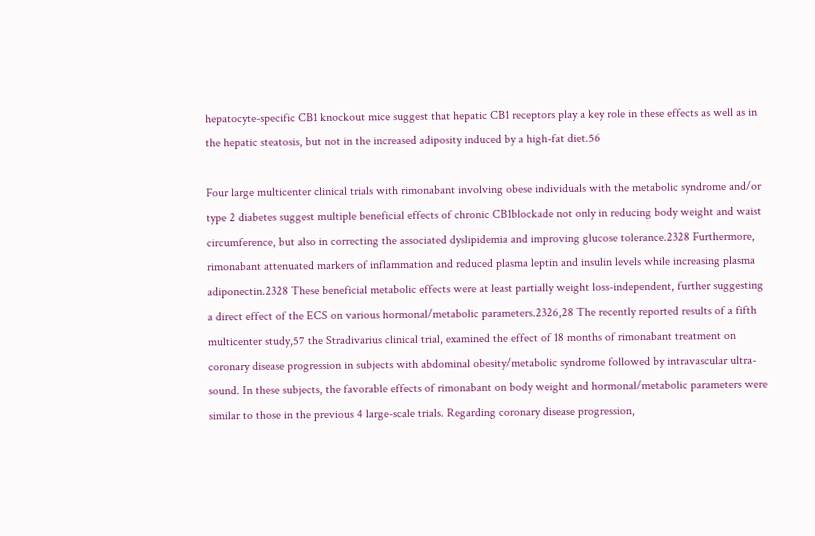hepatocyte-specific CB1 knockout mice suggest that hepatic CB1 receptors play a key role in these effects as well as in the hepatic steatosis, but not in the increased adiposity induced by a high-fat diet.56

Four large multicenter clinical trials with rimonabant involving obese individuals with the metabolic syndrome and/or type 2 diabetes suggest multiple beneficial effects of chronic CB1blockade not only in reducing body weight and waist circumference, but also in correcting the associated dyslipidemia and improving glucose tolerance.2328 Furthermore, rimonabant attenuated markers of inflammation and reduced plasma leptin and insulin levels while increasing plasma adiponectin.2328 These beneficial metabolic effects were at least partially weight loss-independent, further suggesting a direct effect of the ECS on various hormonal/metabolic parameters.2326,28 The recently reported results of a fifth multicenter study,57 the Stradivarius clinical trial, examined the effect of 18 months of rimonabant treatment on coronary disease progression in subjects with abdominal obesity/metabolic syndrome followed by intravascular ultra-sound. In these subjects, the favorable effects of rimonabant on body weight and hormonal/metabolic parameters were similar to those in the previous 4 large-scale trials. Regarding coronary disease progression,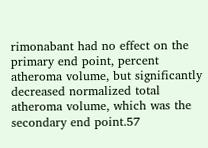rimonabant had no effect on the primary end point, percent atheroma volume, but significantly decreased normalized total atheroma volume, which was the secondary end point.57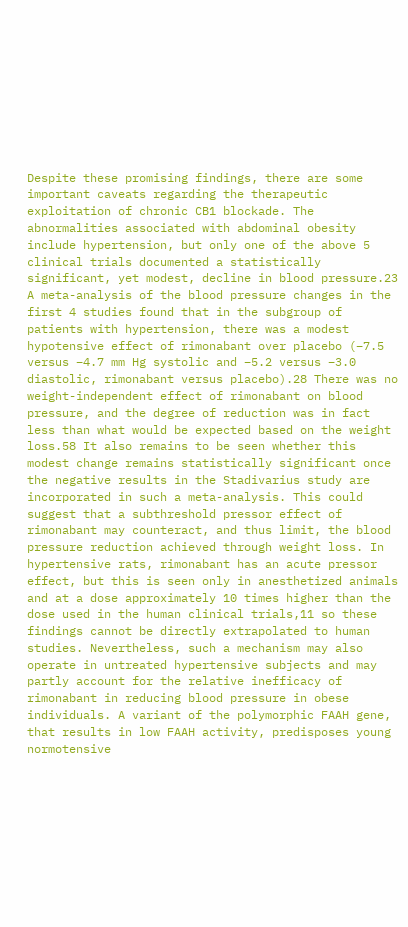Despite these promising findings, there are some important caveats regarding the therapeutic exploitation of chronic CB1 blockade. The abnormalities associated with abdominal obesity include hypertension, but only one of the above 5 clinical trials documented a statistically significant, yet modest, decline in blood pressure.23 A meta-analysis of the blood pressure changes in the first 4 studies found that in the subgroup of patients with hypertension, there was a modest hypotensive effect of rimonabant over placebo (−7.5 versus −4.7 mm Hg systolic and −5.2 versus −3.0 diastolic, rimonabant versus placebo).28 There was no weight-independent effect of rimonabant on blood pressure, and the degree of reduction was in fact less than what would be expected based on the weight loss.58 It also remains to be seen whether this modest change remains statistically significant once the negative results in the Stadivarius study are incorporated in such a meta-analysis. This could suggest that a subthreshold pressor effect of rimonabant may counteract, and thus limit, the blood pressure reduction achieved through weight loss. In hypertensive rats, rimonabant has an acute pressor effect, but this is seen only in anesthetized animals and at a dose approximately 10 times higher than the dose used in the human clinical trials,11 so these findings cannot be directly extrapolated to human studies. Nevertheless, such a mechanism may also operate in untreated hypertensive subjects and may partly account for the relative inefficacy of rimonabant in reducing blood pressure in obese individuals. A variant of the polymorphic FAAH gene, that results in low FAAH activity, predisposes young normotensive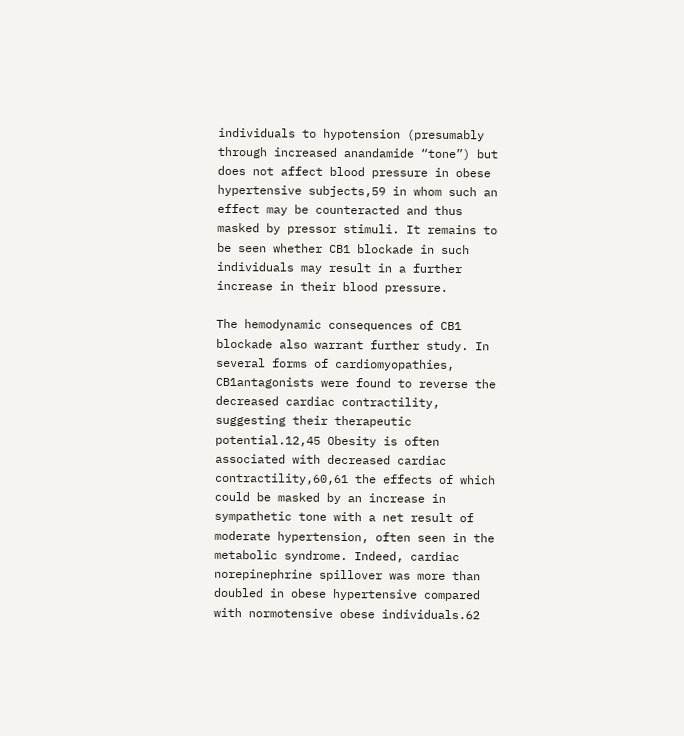individuals to hypotension (presumably through increased anandamide “tone”) but does not affect blood pressure in obese hypertensive subjects,59 in whom such an effect may be counteracted and thus masked by pressor stimuli. It remains to be seen whether CB1 blockade in such individuals may result in a further increase in their blood pressure.

The hemodynamic consequences of CB1 blockade also warrant further study. In several forms of cardiomyopathies, CB1antagonists were found to reverse the decreased cardiac contractility, suggesting their therapeutic potential.12,45 Obesity is often associated with decreased cardiac contractility,60,61 the effects of which could be masked by an increase in sympathetic tone with a net result of moderate hypertension, often seen in the metabolic syndrome. Indeed, cardiac norepinephrine spillover was more than doubled in obese hypertensive compared with normotensive obese individuals.62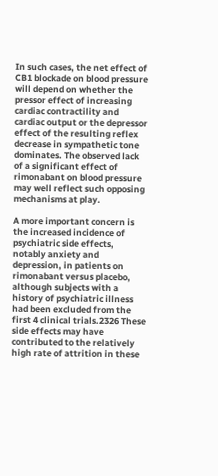In such cases, the net effect of CB1 blockade on blood pressure will depend on whether the pressor effect of increasing cardiac contractility and cardiac output or the depressor effect of the resulting reflex decrease in sympathetic tone dominates. The observed lack of a significant effect of rimonabant on blood pressure may well reflect such opposing mechanisms at play.

A more important concern is the increased incidence of psychiatric side effects, notably anxiety and depression, in patients on rimonabant versus placebo, although subjects with a history of psychiatric illness had been excluded from the first 4 clinical trials.2326 These side effects may have contributed to the relatively high rate of attrition in these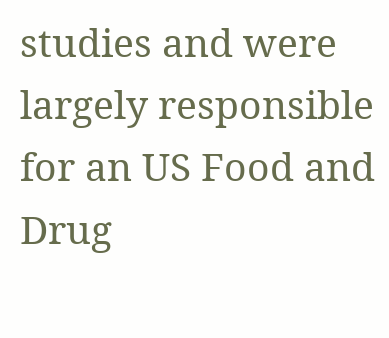studies and were largely responsible for an US Food and Drug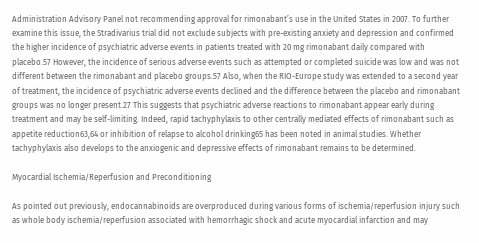Administration Advisory Panel not recommending approval for rimonabant’s use in the United States in 2007. To further examine this issue, the Stradivarius trial did not exclude subjects with pre-existing anxiety and depression and confirmed the higher incidence of psychiatric adverse events in patients treated with 20 mg rimonabant daily compared with placebo.57 However, the incidence of serious adverse events such as attempted or completed suicide was low and was not different between the rimonabant and placebo groups.57 Also, when the RIO-Europe study was extended to a second year of treatment, the incidence of psychiatric adverse events declined and the difference between the placebo and rimonabant groups was no longer present.27 This suggests that psychiatric adverse reactions to rimonabant appear early during treatment and may be self-limiting. Indeed, rapid tachyphylaxis to other centrally mediated effects of rimonabant such as appetite reduction63,64 or inhibition of relapse to alcohol drinking65 has been noted in animal studies. Whether tachyphylaxis also develops to the anxiogenic and depressive effects of rimonabant remains to be determined.

Myocardial Ischemia/Reperfusion and Preconditioning

As pointed out previously, endocannabinoids are overproduced during various forms of ischemia/reperfusion injury such as whole body ischemia/reperfusion associated with hemorrhagic shock and acute myocardial infarction and may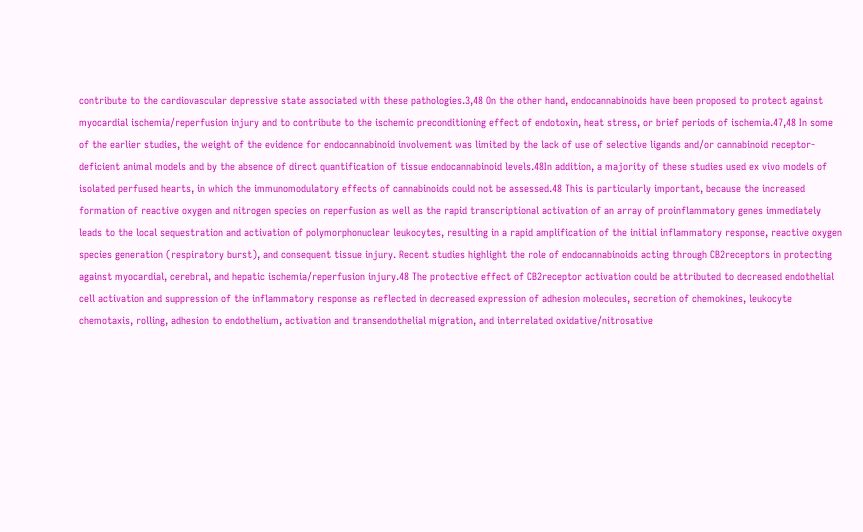contribute to the cardiovascular depressive state associated with these pathologies.3,48 On the other hand, endocannabinoids have been proposed to protect against myocardial ischemia/reperfusion injury and to contribute to the ischemic preconditioning effect of endotoxin, heat stress, or brief periods of ischemia.47,48 In some of the earlier studies, the weight of the evidence for endocannabinoid involvement was limited by the lack of use of selective ligands and/or cannabinoid receptor-deficient animal models and by the absence of direct quantification of tissue endocannabinoid levels.48In addition, a majority of these studies used ex vivo models of isolated perfused hearts, in which the immunomodulatory effects of cannabinoids could not be assessed.48 This is particularly important, because the increased formation of reactive oxygen and nitrogen species on reperfusion as well as the rapid transcriptional activation of an array of proinflammatory genes immediately leads to the local sequestration and activation of polymorphonuclear leukocytes, resulting in a rapid amplification of the initial inflammatory response, reactive oxygen species generation (respiratory burst), and consequent tissue injury. Recent studies highlight the role of endocannabinoids acting through CB2receptors in protecting against myocardial, cerebral, and hepatic ischemia/reperfusion injury.48 The protective effect of CB2receptor activation could be attributed to decreased endothelial cell activation and suppression of the inflammatory response as reflected in decreased expression of adhesion molecules, secretion of chemokines, leukocyte chemotaxis, rolling, adhesion to endothelium, activation and transendothelial migration, and interrelated oxidative/nitrosative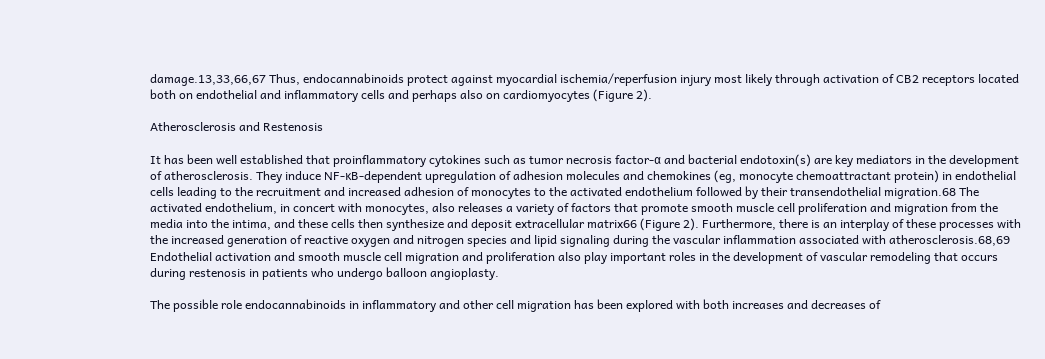damage.13,33,66,67 Thus, endocannabinoids protect against myocardial ischemia/reperfusion injury most likely through activation of CB2 receptors located both on endothelial and inflammatory cells and perhaps also on cardiomyocytes (Figure 2).

Atherosclerosis and Restenosis

It has been well established that proinflammatory cytokines such as tumor necrosis factor-α and bacterial endotoxin(s) are key mediators in the development of atherosclerosis. They induce NF-κB-dependent upregulation of adhesion molecules and chemokines (eg, monocyte chemoattractant protein) in endothelial cells leading to the recruitment and increased adhesion of monocytes to the activated endothelium followed by their transendothelial migration.68 The activated endothelium, in concert with monocytes, also releases a variety of factors that promote smooth muscle cell proliferation and migration from the media into the intima, and these cells then synthesize and deposit extracellular matrix66 (Figure 2). Furthermore, there is an interplay of these processes with the increased generation of reactive oxygen and nitrogen species and lipid signaling during the vascular inflammation associated with atherosclerosis.68,69 Endothelial activation and smooth muscle cell migration and proliferation also play important roles in the development of vascular remodeling that occurs during restenosis in patients who undergo balloon angioplasty.

The possible role endocannabinoids in inflammatory and other cell migration has been explored with both increases and decreases of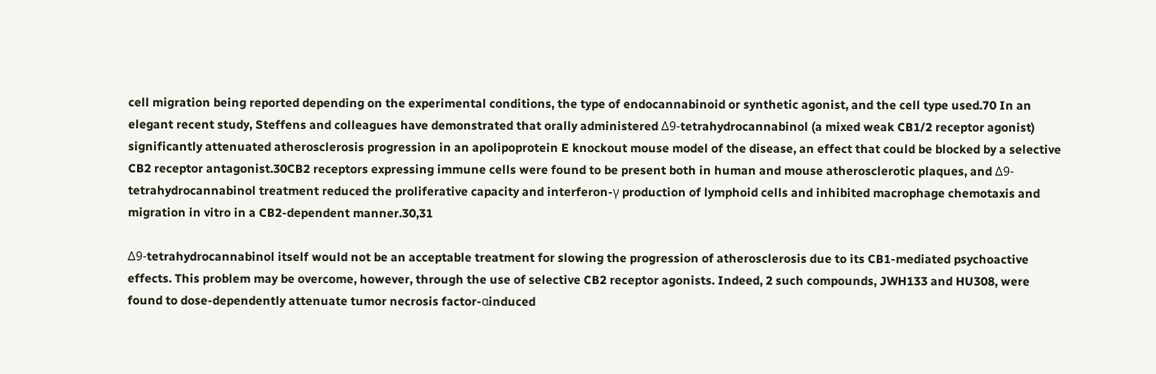cell migration being reported depending on the experimental conditions, the type of endocannabinoid or synthetic agonist, and the cell type used.70 In an elegant recent study, Steffens and colleagues have demonstrated that orally administered Δ9-tetrahydrocannabinol (a mixed weak CB1/2 receptor agonist) significantly attenuated atherosclerosis progression in an apolipoprotein E knockout mouse model of the disease, an effect that could be blocked by a selective CB2 receptor antagonist.30CB2 receptors expressing immune cells were found to be present both in human and mouse atherosclerotic plaques, and Δ9-tetrahydrocannabinol treatment reduced the proliferative capacity and interferon-γ production of lymphoid cells and inhibited macrophage chemotaxis and migration in vitro in a CB2-dependent manner.30,31

Δ9-tetrahydrocannabinol itself would not be an acceptable treatment for slowing the progression of atherosclerosis due to its CB1-mediated psychoactive effects. This problem may be overcome, however, through the use of selective CB2 receptor agonists. Indeed, 2 such compounds, JWH133 and HU308, were found to dose-dependently attenuate tumor necrosis factor-αinduced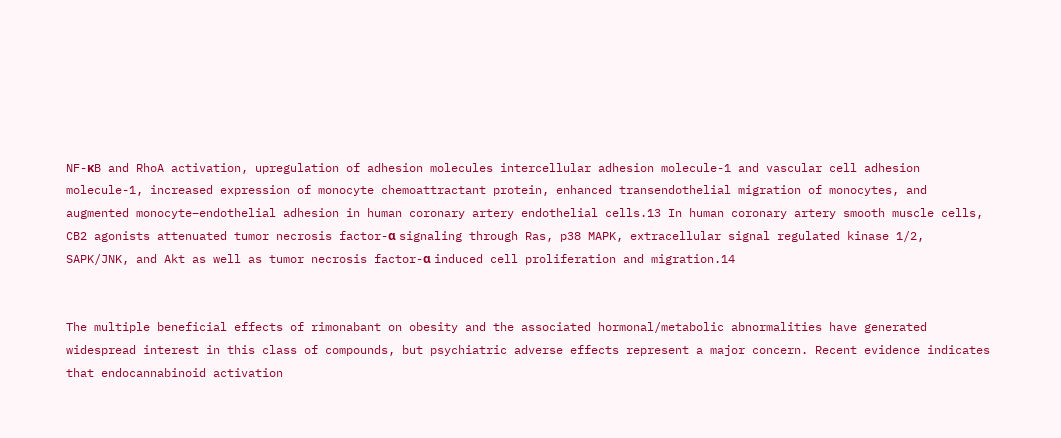NF-κB and RhoA activation, upregulation of adhesion molecules intercellular adhesion molecule-1 and vascular cell adhesion molecule-1, increased expression of monocyte chemoattractant protein, enhanced transendothelial migration of monocytes, and augmented monocyte–endothelial adhesion in human coronary artery endothelial cells.13 In human coronary artery smooth muscle cells, CB2 agonists attenuated tumor necrosis factor-α signaling through Ras, p38 MAPK, extracellular signal regulated kinase 1/2, SAPK/JNK, and Akt as well as tumor necrosis factor-α induced cell proliferation and migration.14


The multiple beneficial effects of rimonabant on obesity and the associated hormonal/metabolic abnormalities have generated widespread interest in this class of compounds, but psychiatric adverse effects represent a major concern. Recent evidence indicates that endocannabinoid activation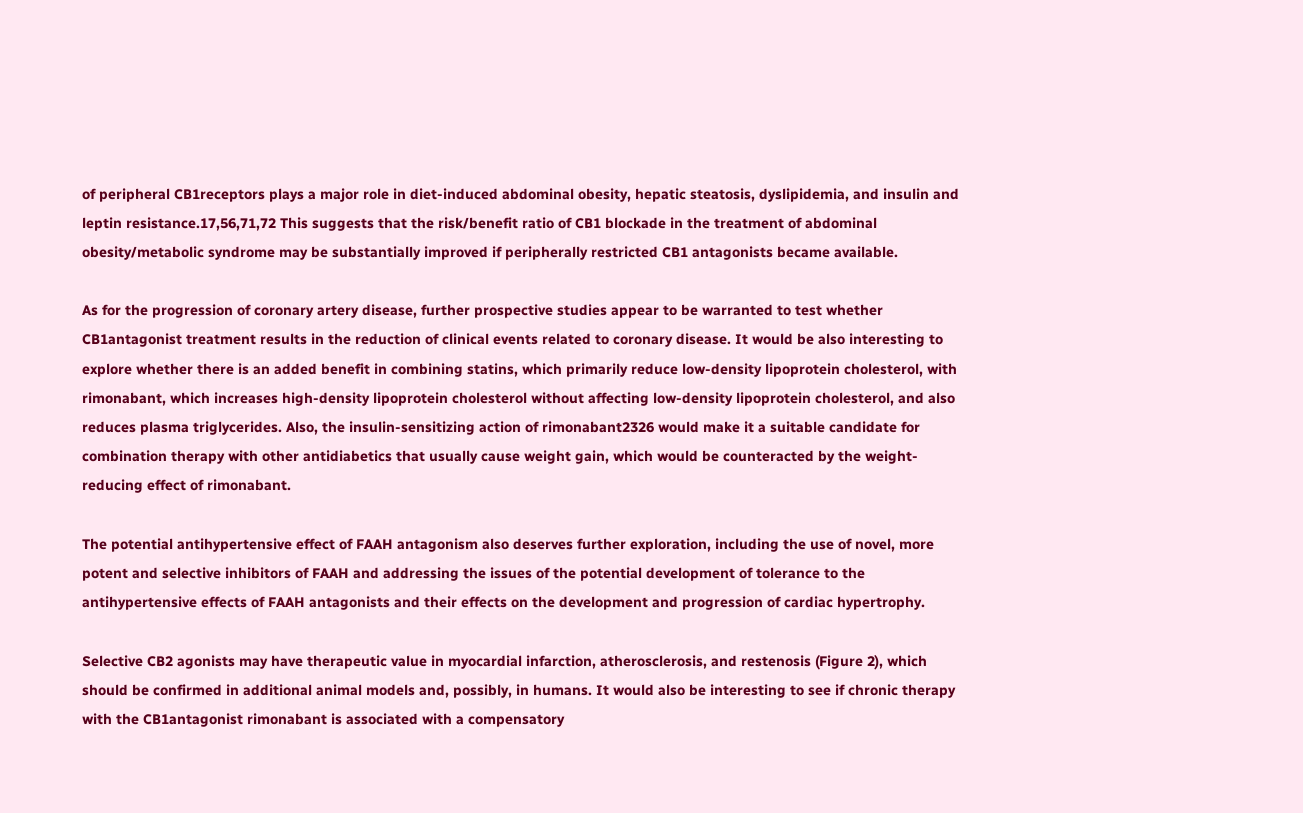of peripheral CB1receptors plays a major role in diet-induced abdominal obesity, hepatic steatosis, dyslipidemia, and insulin and leptin resistance.17,56,71,72 This suggests that the risk/benefit ratio of CB1 blockade in the treatment of abdominal obesity/metabolic syndrome may be substantially improved if peripherally restricted CB1 antagonists became available.

As for the progression of coronary artery disease, further prospective studies appear to be warranted to test whether CB1antagonist treatment results in the reduction of clinical events related to coronary disease. It would be also interesting to explore whether there is an added benefit in combining statins, which primarily reduce low-density lipoprotein cholesterol, with rimonabant, which increases high-density lipoprotein cholesterol without affecting low-density lipoprotein cholesterol, and also reduces plasma triglycerides. Also, the insulin-sensitizing action of rimonabant2326 would make it a suitable candidate for combination therapy with other antidiabetics that usually cause weight gain, which would be counteracted by the weight-reducing effect of rimonabant.

The potential antihypertensive effect of FAAH antagonism also deserves further exploration, including the use of novel, more potent and selective inhibitors of FAAH and addressing the issues of the potential development of tolerance to the antihypertensive effects of FAAH antagonists and their effects on the development and progression of cardiac hypertrophy.

Selective CB2 agonists may have therapeutic value in myocardial infarction, atherosclerosis, and restenosis (Figure 2), which should be confirmed in additional animal models and, possibly, in humans. It would also be interesting to see if chronic therapy with the CB1antagonist rimonabant is associated with a compensatory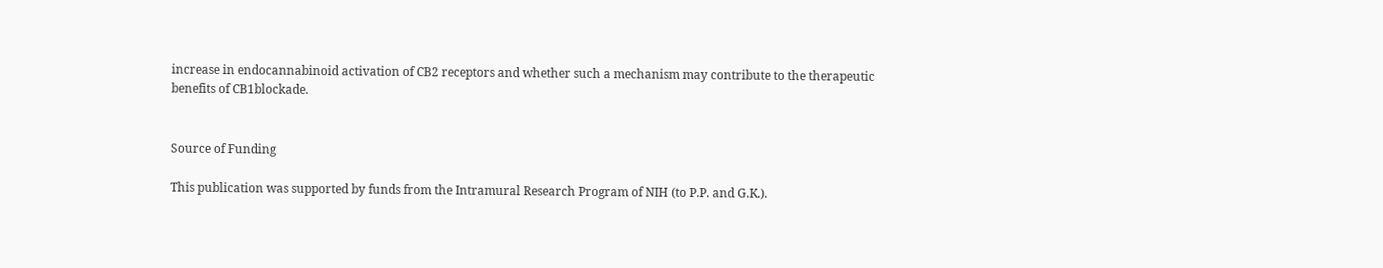increase in endocannabinoid activation of CB2 receptors and whether such a mechanism may contribute to the therapeutic benefits of CB1blockade.


Source of Funding

This publication was supported by funds from the Intramural Research Program of NIH (to P.P. and G.K.).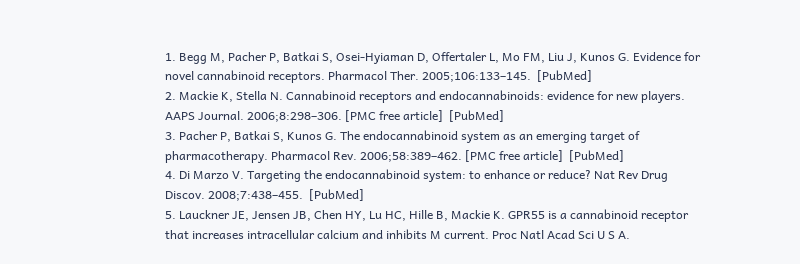1. Begg M, Pacher P, Batkai S, Osei-Hyiaman D, Offertaler L, Mo FM, Liu J, Kunos G. Evidence for novel cannabinoid receptors. Pharmacol Ther. 2005;106:133–145.  [PubMed]
2. Mackie K, Stella N. Cannabinoid receptors and endocannabinoids: evidence for new players. AAPS Journal. 2006;8:298–306. [PMC free article]  [PubMed]
3. Pacher P, Batkai S, Kunos G. The endocannabinoid system as an emerging target of pharmacotherapy. Pharmacol Rev. 2006;58:389–462. [PMC free article]  [PubMed]
4. Di Marzo V. Targeting the endocannabinoid system: to enhance or reduce? Nat Rev Drug Discov. 2008;7:438–455.  [PubMed]
5. Lauckner JE, Jensen JB, Chen HY, Lu HC, Hille B, Mackie K. GPR55 is a cannabinoid receptor that increases intracellular calcium and inhibits M current. Proc Natl Acad Sci U S A.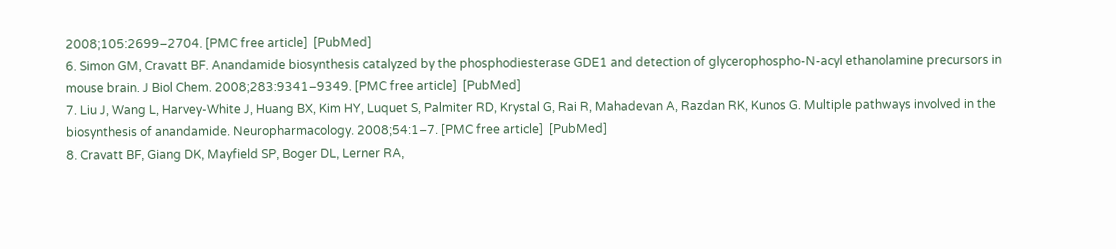2008;105:2699–2704. [PMC free article]  [PubMed]
6. Simon GM, Cravatt BF. Anandamide biosynthesis catalyzed by the phosphodiesterase GDE1 and detection of glycerophospho-N-acyl ethanolamine precursors in mouse brain. J Biol Chem. 2008;283:9341–9349. [PMC free article]  [PubMed]
7. Liu J, Wang L, Harvey-White J, Huang BX, Kim HY, Luquet S, Palmiter RD, Krystal G, Rai R, Mahadevan A, Razdan RK, Kunos G. Multiple pathways involved in the biosynthesis of anandamide. Neuropharmacology. 2008;54:1–7. [PMC free article]  [PubMed]
8. Cravatt BF, Giang DK, Mayfield SP, Boger DL, Lerner RA,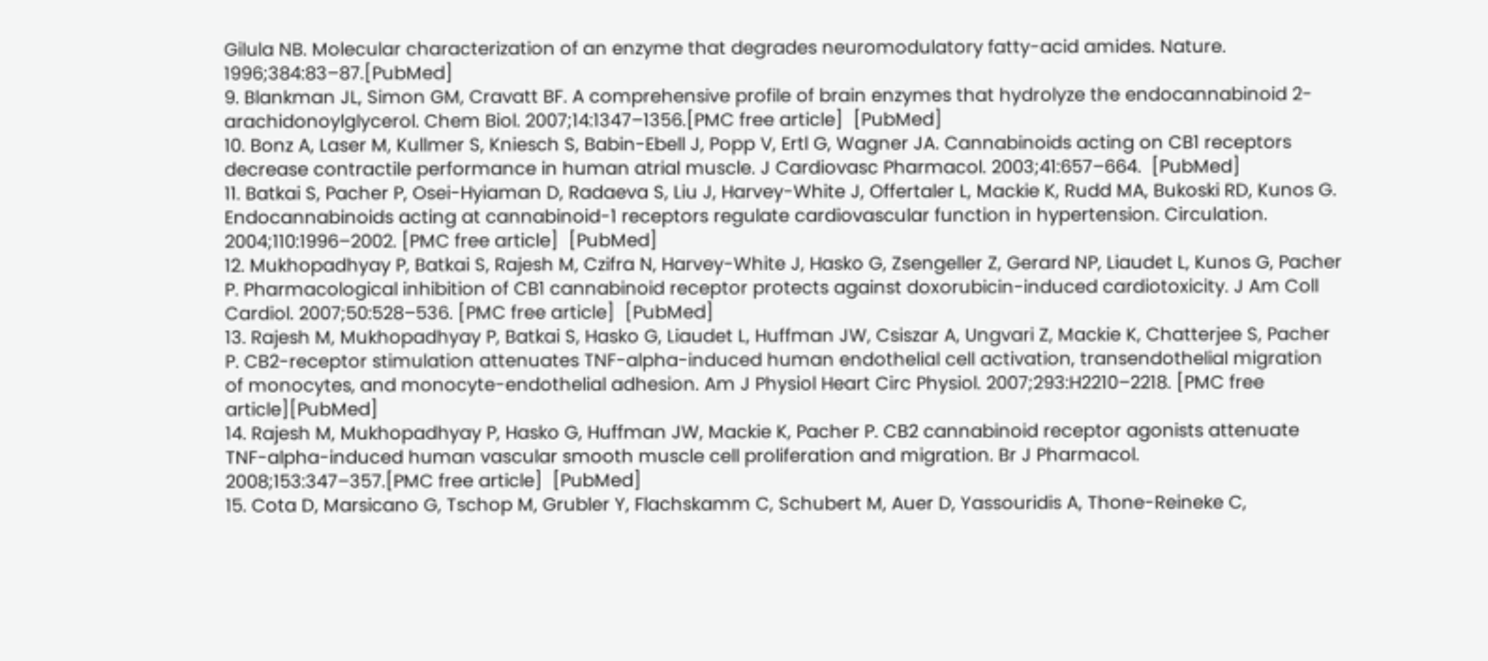Gilula NB. Molecular characterization of an enzyme that degrades neuromodulatory fatty-acid amides. Nature. 1996;384:83–87.[PubMed]
9. Blankman JL, Simon GM, Cravatt BF. A comprehensive profile of brain enzymes that hydrolyze the endocannabinoid 2-arachidonoylglycerol. Chem Biol. 2007;14:1347–1356.[PMC free article]  [PubMed]
10. Bonz A, Laser M, Kullmer S, Kniesch S, Babin-Ebell J, Popp V, Ertl G, Wagner JA. Cannabinoids acting on CB1 receptors decrease contractile performance in human atrial muscle. J Cardiovasc Pharmacol. 2003;41:657–664.  [PubMed]
11. Batkai S, Pacher P, Osei-Hyiaman D, Radaeva S, Liu J, Harvey-White J, Offertaler L, Mackie K, Rudd MA, Bukoski RD, Kunos G. Endocannabinoids acting at cannabinoid-1 receptors regulate cardiovascular function in hypertension. Circulation. 2004;110:1996–2002. [PMC free article]  [PubMed]
12. Mukhopadhyay P, Batkai S, Rajesh M, Czifra N, Harvey-White J, Hasko G, Zsengeller Z, Gerard NP, Liaudet L, Kunos G, Pacher P. Pharmacological inhibition of CB1 cannabinoid receptor protects against doxorubicin-induced cardiotoxicity. J Am Coll Cardiol. 2007;50:528–536. [PMC free article]  [PubMed]
13. Rajesh M, Mukhopadhyay P, Batkai S, Hasko G, Liaudet L, Huffman JW, Csiszar A, Ungvari Z, Mackie K, Chatterjee S, Pacher P. CB2-receptor stimulation attenuates TNF-alpha-induced human endothelial cell activation, transendothelial migration of monocytes, and monocyte-endothelial adhesion. Am J Physiol Heart Circ Physiol. 2007;293:H2210–2218. [PMC free article][PubMed]
14. Rajesh M, Mukhopadhyay P, Hasko G, Huffman JW, Mackie K, Pacher P. CB2 cannabinoid receptor agonists attenuate TNF-alpha-induced human vascular smooth muscle cell proliferation and migration. Br J Pharmacol. 2008;153:347–357.[PMC free article]  [PubMed]
15. Cota D, Marsicano G, Tschop M, Grubler Y, Flachskamm C, Schubert M, Auer D, Yassouridis A, Thone-Reineke C,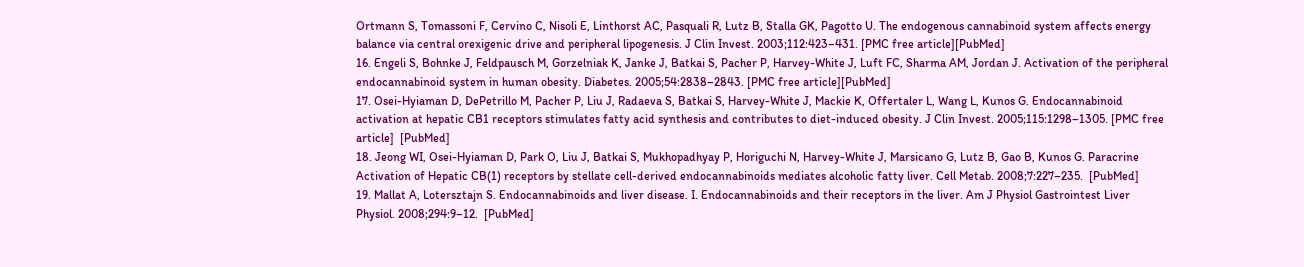Ortmann S, Tomassoni F, Cervino C, Nisoli E, Linthorst AC, Pasquali R, Lutz B, Stalla GK, Pagotto U. The endogenous cannabinoid system affects energy balance via central orexigenic drive and peripheral lipogenesis. J Clin Invest. 2003;112:423–431. [PMC free article][PubMed]
16. Engeli S, Bohnke J, Feldpausch M, Gorzelniak K, Janke J, Batkai S, Pacher P, Harvey-White J, Luft FC, Sharma AM, Jordan J. Activation of the peripheral endocannabinoid system in human obesity. Diabetes. 2005;54:2838–2843. [PMC free article][PubMed]
17. Osei-Hyiaman D, DePetrillo M, Pacher P, Liu J, Radaeva S, Batkai S, Harvey-White J, Mackie K, Offertaler L, Wang L, Kunos G. Endocannabinoid activation at hepatic CB1 receptors stimulates fatty acid synthesis and contributes to diet-induced obesity. J Clin Invest. 2005;115:1298–1305. [PMC free article]  [PubMed]
18. Jeong WI, Osei-Hyiaman D, Park O, Liu J, Batkai S, Mukhopadhyay P, Horiguchi N, Harvey-White J, Marsicano G, Lutz B, Gao B, Kunos G. Paracrine Activation of Hepatic CB(1) receptors by stellate cell-derived endocannabinoids mediates alcoholic fatty liver. Cell Metab. 2008;7:227–235.  [PubMed]
19. Mallat A, Lotersztajn S. Endocannabinoids and liver disease. I. Endocannabinoids and their receptors in the liver. Am J Physiol Gastrointest Liver Physiol. 2008;294:9–12.  [PubMed]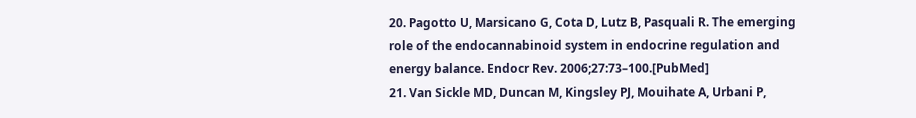20. Pagotto U, Marsicano G, Cota D, Lutz B, Pasquali R. The emerging role of the endocannabinoid system in endocrine regulation and energy balance. Endocr Rev. 2006;27:73–100.[PubMed]
21. Van Sickle MD, Duncan M, Kingsley PJ, Mouihate A, Urbani P,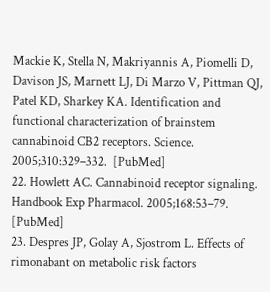Mackie K, Stella N, Makriyannis A, Piomelli D, Davison JS, Marnett LJ, Di Marzo V, Pittman QJ, Patel KD, Sharkey KA. Identification and functional characterization of brainstem cannabinoid CB2 receptors. Science. 2005;310:329–332.  [PubMed]
22. Howlett AC. Cannabinoid receptor signaling. Handbook Exp Pharmacol. 2005;168:53–79.  [PubMed]
23. Despres JP, Golay A, Sjostrom L. Effects of rimonabant on metabolic risk factors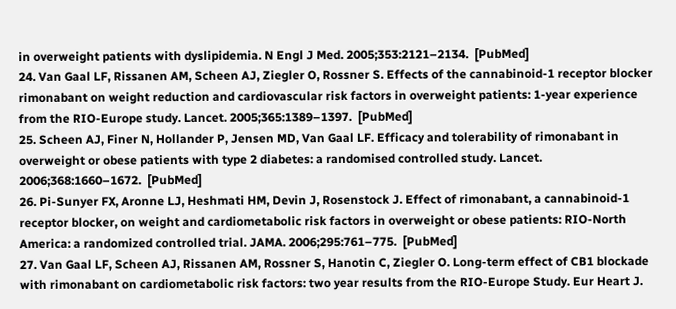in overweight patients with dyslipidemia. N Engl J Med. 2005;353:2121–2134.  [PubMed]
24. Van Gaal LF, Rissanen AM, Scheen AJ, Ziegler O, Rossner S. Effects of the cannabinoid-1 receptor blocker rimonabant on weight reduction and cardiovascular risk factors in overweight patients: 1-year experience from the RIO-Europe study. Lancet. 2005;365:1389–1397.  [PubMed]
25. Scheen AJ, Finer N, Hollander P, Jensen MD, Van Gaal LF. Efficacy and tolerability of rimonabant in overweight or obese patients with type 2 diabetes: a randomised controlled study. Lancet. 2006;368:1660–1672.  [PubMed]
26. Pi-Sunyer FX, Aronne LJ, Heshmati HM, Devin J, Rosenstock J. Effect of rimonabant, a cannabinoid-1 receptor blocker, on weight and cardiometabolic risk factors in overweight or obese patients: RIO-North America: a randomized controlled trial. JAMA. 2006;295:761–775.  [PubMed]
27. Van Gaal LF, Scheen AJ, Rissanen AM, Rossner S, Hanotin C, Ziegler O. Long-term effect of CB1 blockade with rimonabant on cardiometabolic risk factors: two year results from the RIO-Europe Study. Eur Heart J.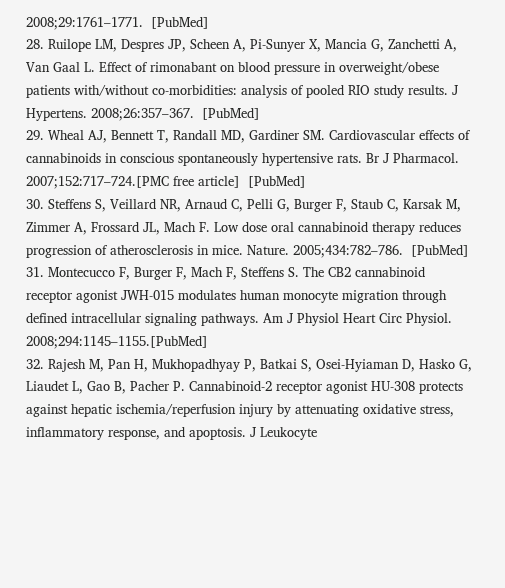2008;29:1761–1771.  [PubMed]
28. Ruilope LM, Despres JP, Scheen A, Pi-Sunyer X, Mancia G, Zanchetti A, Van Gaal L. Effect of rimonabant on blood pressure in overweight/obese patients with/without co-morbidities: analysis of pooled RIO study results. J Hypertens. 2008;26:357–367.  [PubMed]
29. Wheal AJ, Bennett T, Randall MD, Gardiner SM. Cardiovascular effects of cannabinoids in conscious spontaneously hypertensive rats. Br J Pharmacol. 2007;152:717–724.[PMC free article]  [PubMed]
30. Steffens S, Veillard NR, Arnaud C, Pelli G, Burger F, Staub C, Karsak M, Zimmer A, Frossard JL, Mach F. Low dose oral cannabinoid therapy reduces progression of atherosclerosis in mice. Nature. 2005;434:782–786.  [PubMed]
31. Montecucco F, Burger F, Mach F, Steffens S. The CB2 cannabinoid receptor agonist JWH-015 modulates human monocyte migration through defined intracellular signaling pathways. Am J Physiol Heart Circ Physiol. 2008;294:1145–1155.[PubMed]
32. Rajesh M, Pan H, Mukhopadhyay P, Batkai S, Osei-Hyiaman D, Hasko G, Liaudet L, Gao B, Pacher P. Cannabinoid-2 receptor agonist HU-308 protects against hepatic ischemia/reperfusion injury by attenuating oxidative stress, inflammatory response, and apoptosis. J Leukocyte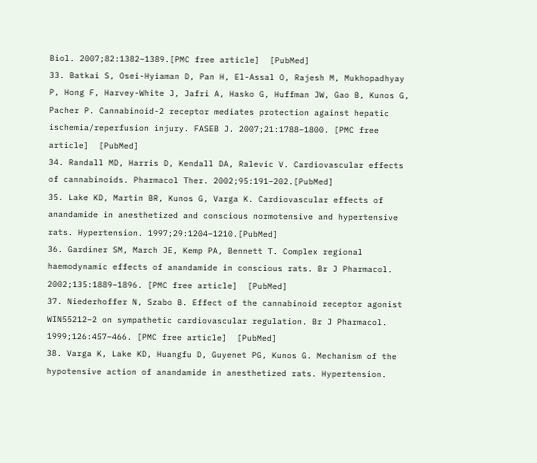Biol. 2007;82:1382–1389.[PMC free article]  [PubMed]
33. Batkai S, Osei-Hyiaman D, Pan H, El-Assal O, Rajesh M, Mukhopadhyay P, Hong F, Harvey-White J, Jafri A, Hasko G, Huffman JW, Gao B, Kunos G, Pacher P. Cannabinoid-2 receptor mediates protection against hepatic ischemia/reperfusion injury. FASEB J. 2007;21:1788–1800. [PMC free article]  [PubMed]
34. Randall MD, Harris D, Kendall DA, Ralevic V. Cardiovascular effects of cannabinoids. Pharmacol Ther. 2002;95:191–202.[PubMed]
35. Lake KD, Martin BR, Kunos G, Varga K. Cardiovascular effects of anandamide in anesthetized and conscious normotensive and hypertensive rats. Hypertension. 1997;29:1204–1210.[PubMed]
36. Gardiner SM, March JE, Kemp PA, Bennett T. Complex regional haemodynamic effects of anandamide in conscious rats. Br J Pharmacol. 2002;135:1889–1896. [PMC free article]  [PubMed]
37. Niederhoffer N, Szabo B. Effect of the cannabinoid receptor agonist WIN55212–2 on sympathetic cardiovascular regulation. Br J Pharmacol. 1999;126:457–466. [PMC free article]  [PubMed]
38. Varga K, Lake KD, Huangfu D, Guyenet PG, Kunos G. Mechanism of the hypotensive action of anandamide in anesthetized rats. Hypertension.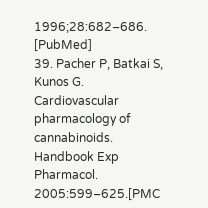1996;28:682–686.  [PubMed]
39. Pacher P, Batkai S, Kunos G. Cardiovascular pharmacology of cannabinoids. Handbook Exp Pharmacol. 2005:599–625.[PMC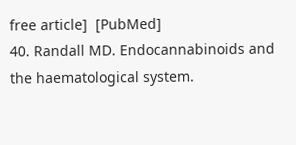free article]  [PubMed]
40. Randall MD. Endocannabinoids and the haematological system.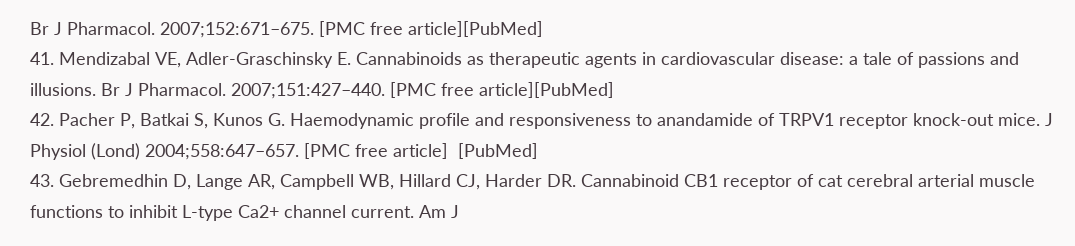Br J Pharmacol. 2007;152:671–675. [PMC free article][PubMed]
41. Mendizabal VE, Adler-Graschinsky E. Cannabinoids as therapeutic agents in cardiovascular disease: a tale of passions and illusions. Br J Pharmacol. 2007;151:427–440. [PMC free article][PubMed]
42. Pacher P, Batkai S, Kunos G. Haemodynamic profile and responsiveness to anandamide of TRPV1 receptor knock-out mice. J Physiol (Lond) 2004;558:647–657. [PMC free article]  [PubMed]
43. Gebremedhin D, Lange AR, Campbell WB, Hillard CJ, Harder DR. Cannabinoid CB1 receptor of cat cerebral arterial muscle functions to inhibit L-type Ca2+ channel current. Am J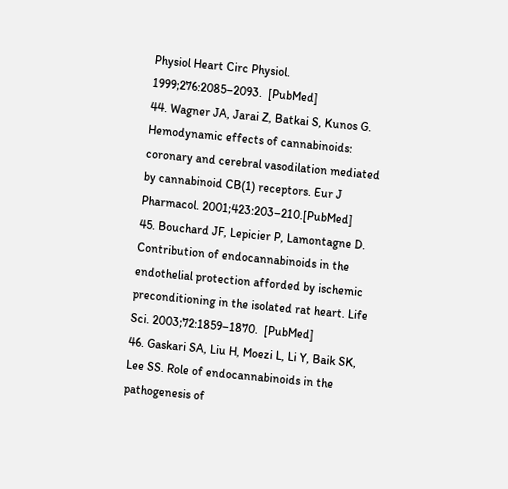Physiol Heart Circ Physiol. 1999;276:2085–2093.  [PubMed]
44. Wagner JA, Jarai Z, Batkai S, Kunos G. Hemodynamic effects of cannabinoids: coronary and cerebral vasodilation mediated by cannabinoid CB(1) receptors. Eur J Pharmacol. 2001;423:203–210.[PubMed]
45. Bouchard JF, Lepicier P, Lamontagne D. Contribution of endocannabinoids in the endothelial protection afforded by ischemic preconditioning in the isolated rat heart. Life Sci. 2003;72:1859–1870.  [PubMed]
46. Gaskari SA, Liu H, Moezi L, Li Y, Baik SK, Lee SS. Role of endocannabinoids in the pathogenesis of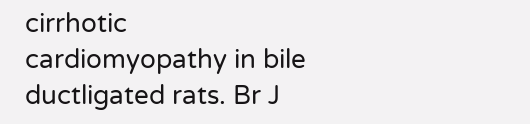cirrhotic cardiomyopathy in bile ductligated rats. Br J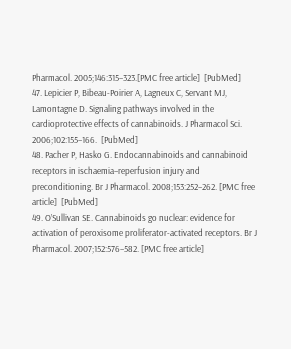Pharmacol. 2005;146:315–323.[PMC free article]  [PubMed]
47. Lepicier P, Bibeau-Poirier A, Lagneux C, Servant MJ, Lamontagne D. Signaling pathways involved in the cardioprotective effects of cannabinoids. J Pharmacol Sci. 2006;102:155–166.  [PubMed]
48. Pacher P, Hasko G. Endocannabinoids and cannabinoid receptors in ischaemia–reperfusion injury and preconditioning. Br J Pharmacol. 2008;153:252–262. [PMC free article]  [PubMed]
49. O’Sullivan SE. Cannabinoids go nuclear: evidence for activation of peroxisome proliferator-activated receptors. Br J Pharmacol. 2007;152:576–582. [PMC free article]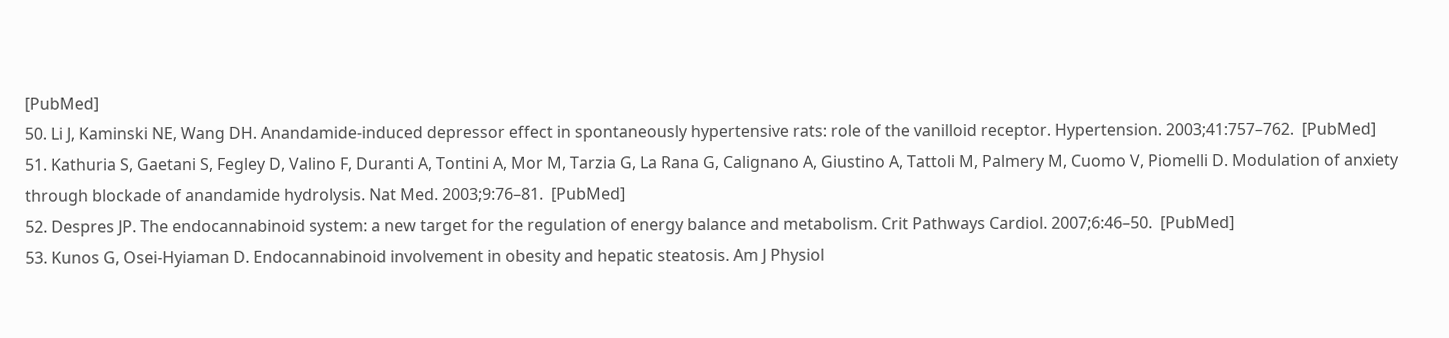[PubMed]
50. Li J, Kaminski NE, Wang DH. Anandamide-induced depressor effect in spontaneously hypertensive rats: role of the vanilloid receptor. Hypertension. 2003;41:757–762.  [PubMed]
51. Kathuria S, Gaetani S, Fegley D, Valino F, Duranti A, Tontini A, Mor M, Tarzia G, La Rana G, Calignano A, Giustino A, Tattoli M, Palmery M, Cuomo V, Piomelli D. Modulation of anxiety through blockade of anandamide hydrolysis. Nat Med. 2003;9:76–81.  [PubMed]
52. Despres JP. The endocannabinoid system: a new target for the regulation of energy balance and metabolism. Crit Pathways Cardiol. 2007;6:46–50.  [PubMed]
53. Kunos G, Osei-Hyiaman D. Endocannabinoid involvement in obesity and hepatic steatosis. Am J Physiol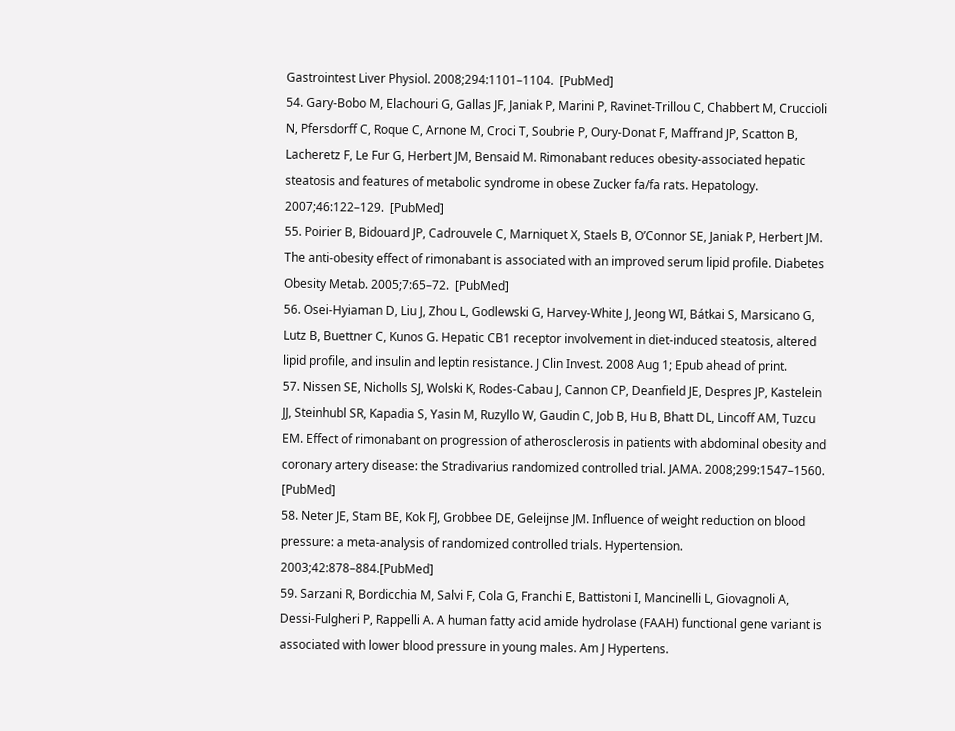Gastrointest Liver Physiol. 2008;294:1101–1104.  [PubMed]
54. Gary-Bobo M, Elachouri G, Gallas JF, Janiak P, Marini P, Ravinet-Trillou C, Chabbert M, Cruccioli N, Pfersdorff C, Roque C, Arnone M, Croci T, Soubrie P, Oury-Donat F, Maffrand JP, Scatton B, Lacheretz F, Le Fur G, Herbert JM, Bensaid M. Rimonabant reduces obesity-associated hepatic steatosis and features of metabolic syndrome in obese Zucker fa/fa rats. Hepatology. 2007;46:122–129.  [PubMed]
55. Poirier B, Bidouard JP, Cadrouvele C, Marniquet X, Staels B, O’Connor SE, Janiak P, Herbert JM. The anti-obesity effect of rimonabant is associated with an improved serum lipid profile. Diabetes Obesity Metab. 2005;7:65–72.  [PubMed]
56. Osei-Hyiaman D, Liu J, Zhou L, Godlewski G, Harvey-White J, Jeong WI, Bátkai S, Marsicano G, Lutz B, Buettner C, Kunos G. Hepatic CB1 receptor involvement in diet-induced steatosis, altered lipid profile, and insulin and leptin resistance. J Clin Invest. 2008 Aug 1; Epub ahead of print.
57. Nissen SE, Nicholls SJ, Wolski K, Rodes-Cabau J, Cannon CP, Deanfield JE, Despres JP, Kastelein JJ, Steinhubl SR, Kapadia S, Yasin M, Ruzyllo W, Gaudin C, Job B, Hu B, Bhatt DL, Lincoff AM, Tuzcu EM. Effect of rimonabant on progression of atherosclerosis in patients with abdominal obesity and coronary artery disease: the Stradivarius randomized controlled trial. JAMA. 2008;299:1547–1560.  [PubMed]
58. Neter JE, Stam BE, Kok FJ, Grobbee DE, Geleijnse JM. Influence of weight reduction on blood pressure: a meta-analysis of randomized controlled trials. Hypertension. 2003;42:878–884.[PubMed]
59. Sarzani R, Bordicchia M, Salvi F, Cola G, Franchi E, Battistoni I, Mancinelli L, Giovagnoli A, Dessi-Fulgheri P, Rappelli A. A human fatty acid amide hydrolase (FAAH) functional gene variant is associated with lower blood pressure in young males. Am J Hypertens.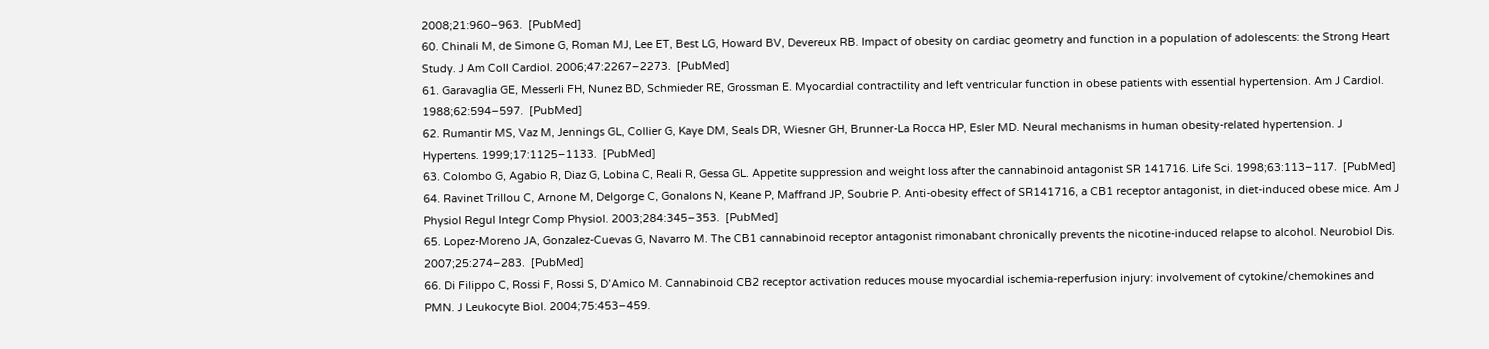2008;21:960–963.  [PubMed]
60. Chinali M, de Simone G, Roman MJ, Lee ET, Best LG, Howard BV, Devereux RB. Impact of obesity on cardiac geometry and function in a population of adolescents: the Strong Heart Study. J Am Coll Cardiol. 2006;47:2267–2273.  [PubMed]
61. Garavaglia GE, Messerli FH, Nunez BD, Schmieder RE, Grossman E. Myocardial contractility and left ventricular function in obese patients with essential hypertension. Am J Cardiol. 1988;62:594–597.  [PubMed]
62. Rumantir MS, Vaz M, Jennings GL, Collier G, Kaye DM, Seals DR, Wiesner GH, Brunner-La Rocca HP, Esler MD. Neural mechanisms in human obesity-related hypertension. J Hypertens. 1999;17:1125–1133.  [PubMed]
63. Colombo G, Agabio R, Diaz G, Lobina C, Reali R, Gessa GL. Appetite suppression and weight loss after the cannabinoid antagonist SR 141716. Life Sci. 1998;63:113–117.  [PubMed]
64. Ravinet Trillou C, Arnone M, Delgorge C, Gonalons N, Keane P, Maffrand JP, Soubrie P. Anti-obesity effect of SR141716, a CB1 receptor antagonist, in diet-induced obese mice. Am J Physiol Regul Integr Comp Physiol. 2003;284:345–353.  [PubMed]
65. Lopez-Moreno JA, Gonzalez-Cuevas G, Navarro M. The CB1 cannabinoid receptor antagonist rimonabant chronically prevents the nicotine-induced relapse to alcohol. Neurobiol Dis. 2007;25:274–283.  [PubMed]
66. Di Filippo C, Rossi F, Rossi S, D’Amico M. Cannabinoid CB2 receptor activation reduces mouse myocardial ischemia-reperfusion injury: involvement of cytokine/chemokines and PMN. J Leukocyte Biol. 2004;75:453–459.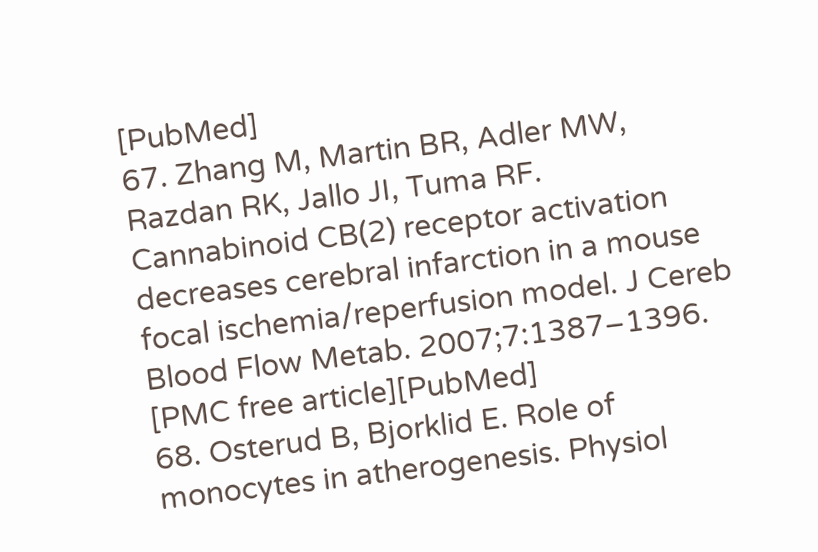[PubMed]
67. Zhang M, Martin BR, Adler MW, Razdan RK, Jallo JI, Tuma RF. Cannabinoid CB(2) receptor activation decreases cerebral infarction in a mouse focal ischemia/reperfusion model. J Cereb Blood Flow Metab. 2007;7:1387–1396. [PMC free article][PubMed]
68. Osterud B, Bjorklid E. Role of monocytes in atherogenesis. Physiol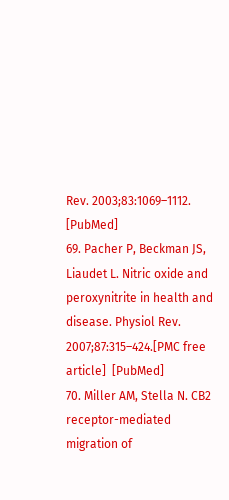Rev. 2003;83:1069–1112.  [PubMed]
69. Pacher P, Beckman JS, Liaudet L. Nitric oxide and peroxynitrite in health and disease. Physiol Rev. 2007;87:315–424.[PMC free article]  [PubMed]
70. Miller AM, Stella N. CB2 receptor-mediated migration of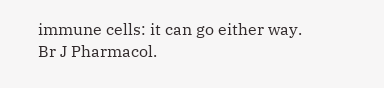immune cells: it can go either way. Br J Pharmacol.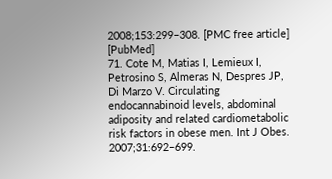2008;153:299–308. [PMC free article]  [PubMed]
71. Cote M, Matias I, Lemieux I, Petrosino S, Almeras N, Despres JP, Di Marzo V. Circulating endocannabinoid levels, abdominal adiposity and related cardiometabolic risk factors in obese men. Int J Obes. 2007;31:692–699.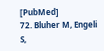[PubMed]
72. Bluher M, Engeli S,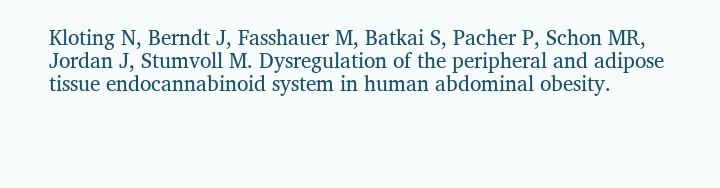Kloting N, Berndt J, Fasshauer M, Batkai S, Pacher P, Schon MR, Jordan J, Stumvoll M. Dysregulation of the peripheral and adipose tissue endocannabinoid system in human abdominal obesity.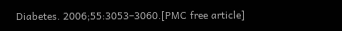Diabetes. 2006;55:3053–3060.[PMC free article]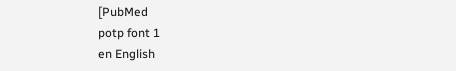[PubMed
potp font 1
en English